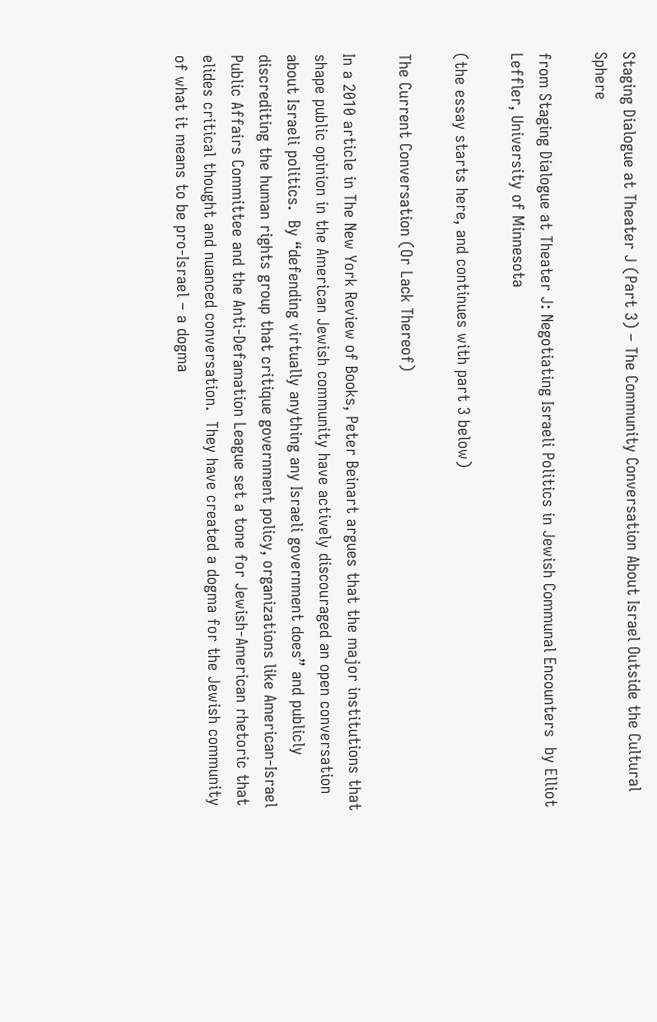Staging Dialogue at Theater J (Part 3) – The Community Conversation About Israel Outside the Cultural Sphere

from Staging Dialogue at Theater J: Negotiating Israeli Politics in Jewish Communal Encounters  by Elliot Leffler, University of Minnesota

(the essay starts here, and continues with part 3 below)

The Current Conversation (Or Lack Thereof)

In a 2010 article in The New York Review of Books, Peter Beinart argues that the major institutions that shape public opinion in the American Jewish community have actively discouraged an open conversation about Israeli politics.  By “defending virtually anything any Israeli government does” and publicly discrediting the human rights group that critique government policy, organizations like American-Israel Public Affairs Committee and the Anti-Defamation League set a tone for Jewish-American rhetoric that elides critical thought and nuanced conversation.  They have created a dogma for the Jewish community of what it means to be pro-Israel – a dogma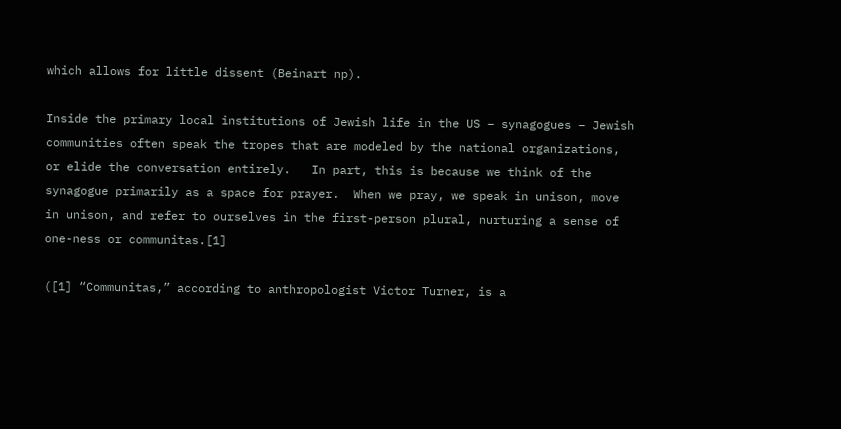which allows for little dissent (Beinart np).

Inside the primary local institutions of Jewish life in the US – synagogues – Jewish communities often speak the tropes that are modeled by the national organizations, or elide the conversation entirely.   In part, this is because we think of the synagogue primarily as a space for prayer.  When we pray, we speak in unison, move in unison, and refer to ourselves in the first-person plural, nurturing a sense of one-ness or communitas.[1]

([1] “Communitas,” according to anthropologist Victor Turner, is a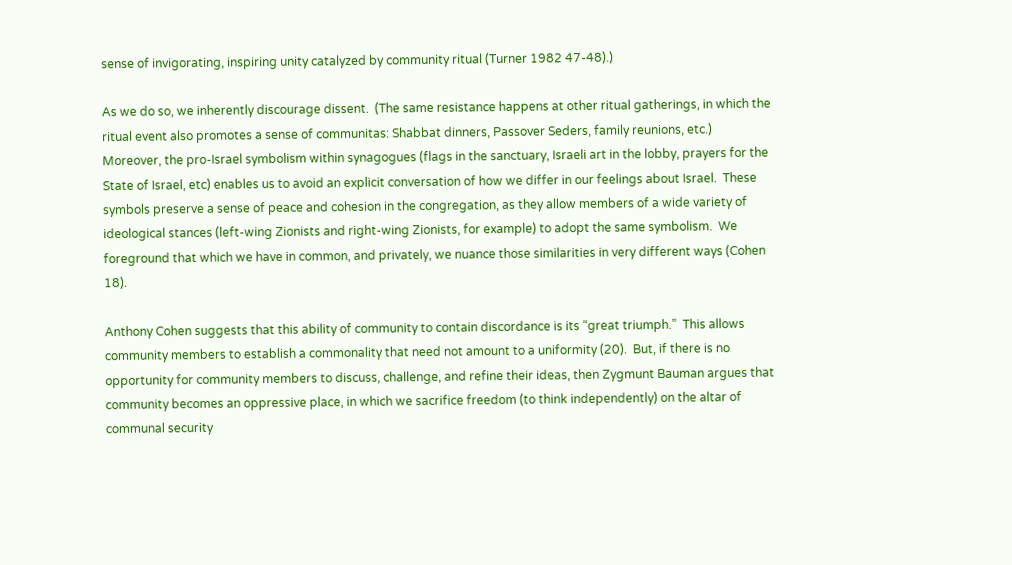sense of invigorating, inspiring unity catalyzed by community ritual (Turner 1982 47-48).)

As we do so, we inherently discourage dissent.  (The same resistance happens at other ritual gatherings, in which the ritual event also promotes a sense of communitas: Shabbat dinners, Passover Seders, family reunions, etc.)  Moreover, the pro-Israel symbolism within synagogues (flags in the sanctuary, Israeli art in the lobby, prayers for the State of Israel, etc) enables us to avoid an explicit conversation of how we differ in our feelings about Israel.  These symbols preserve a sense of peace and cohesion in the congregation, as they allow members of a wide variety of ideological stances (left-wing Zionists and right-wing Zionists, for example) to adopt the same symbolism.  We foreground that which we have in common, and privately, we nuance those similarities in very different ways (Cohen 18).

Anthony Cohen suggests that this ability of community to contain discordance is its “great triumph.”  This allows community members to establish a commonality that need not amount to a uniformity (20).  But, if there is no opportunity for community members to discuss, challenge, and refine their ideas, then Zygmunt Bauman argues that community becomes an oppressive place, in which we sacrifice freedom (to think independently) on the altar of communal security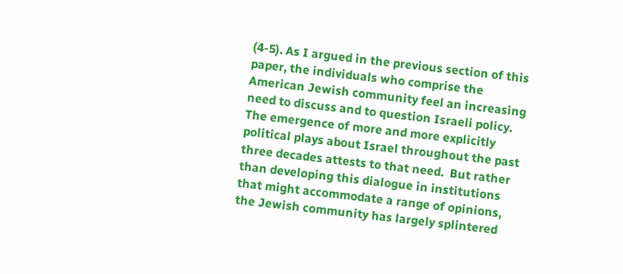(4-5). As I argued in the previous section of this paper, the individuals who comprise the American Jewish community feel an increasing need to discuss and to question Israeli policy.  The emergence of more and more explicitly political plays about Israel throughout the past three decades attests to that need.  But rather than developing this dialogue in institutions that might accommodate a range of opinions, the Jewish community has largely splintered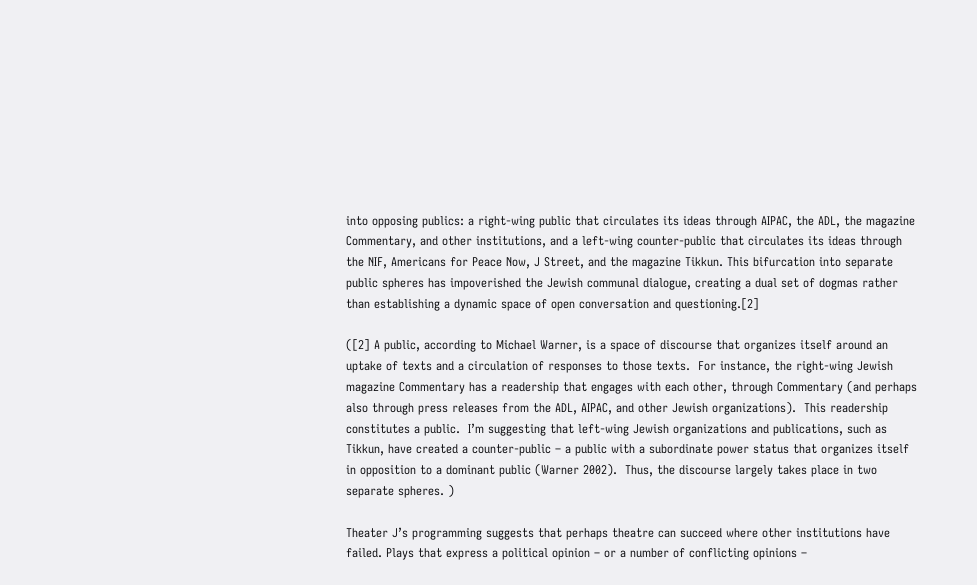into opposing publics: a right-wing public that circulates its ideas through AIPAC, the ADL, the magazine Commentary, and other institutions, and a left-wing counter-public that circulates its ideas through the NIF, Americans for Peace Now, J Street, and the magazine Tikkun. This bifurcation into separate public spheres has impoverished the Jewish communal dialogue, creating a dual set of dogmas rather than establishing a dynamic space of open conversation and questioning.[2]

([2] A public, according to Michael Warner, is a space of discourse that organizes itself around an uptake of texts and a circulation of responses to those texts.  For instance, the right-wing Jewish magazine Commentary has a readership that engages with each other, through Commentary (and perhaps also through press releases from the ADL, AIPAC, and other Jewish organizations).  This readership constitutes a public.  I’m suggesting that left-wing Jewish organizations and publications, such as Tikkun, have created a counter-public – a public with a subordinate power status that organizes itself in opposition to a dominant public (Warner 2002).  Thus, the discourse largely takes place in two separate spheres. )

Theater J’s programming suggests that perhaps theatre can succeed where other institutions have failed. Plays that express a political opinion – or a number of conflicting opinions –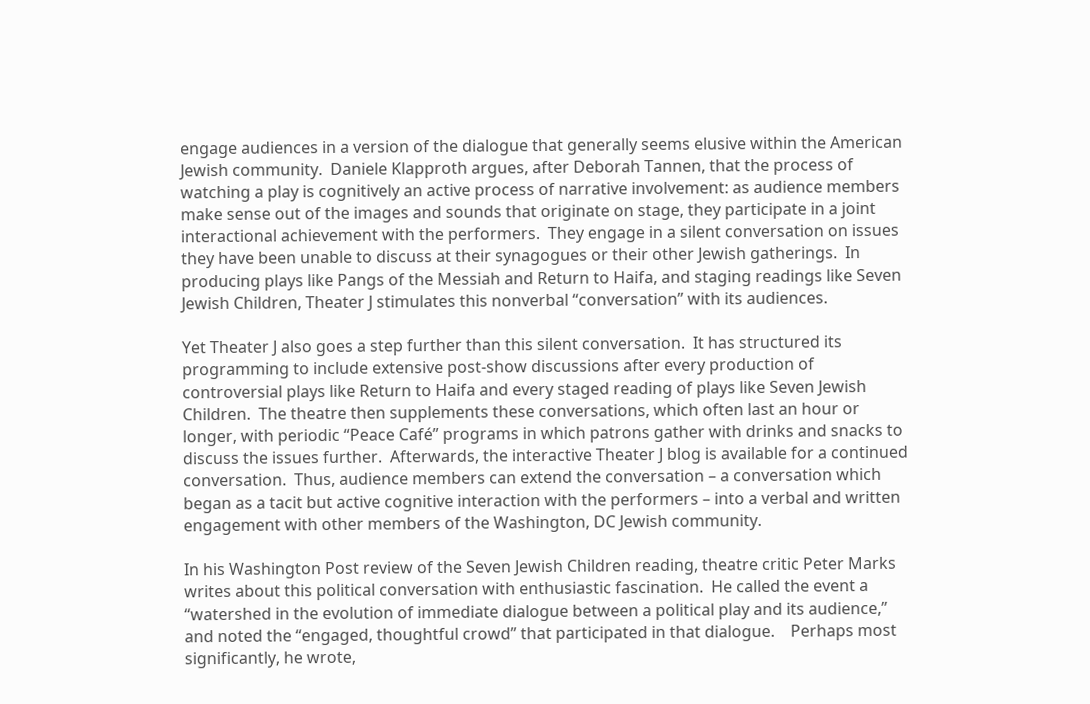engage audiences in a version of the dialogue that generally seems elusive within the American Jewish community.  Daniele Klapproth argues, after Deborah Tannen, that the process of watching a play is cognitively an active process of narrative involvement: as audience members make sense out of the images and sounds that originate on stage, they participate in a joint interactional achievement with the performers.  They engage in a silent conversation on issues they have been unable to discuss at their synagogues or their other Jewish gatherings.  In producing plays like Pangs of the Messiah and Return to Haifa, and staging readings like Seven Jewish Children, Theater J stimulates this nonverbal “conversation” with its audiences.

Yet Theater J also goes a step further than this silent conversation.  It has structured its programming to include extensive post-show discussions after every production of controversial plays like Return to Haifa and every staged reading of plays like Seven Jewish Children.  The theatre then supplements these conversations, which often last an hour or longer, with periodic “Peace Café” programs in which patrons gather with drinks and snacks to discuss the issues further.  Afterwards, the interactive Theater J blog is available for a continued conversation.  Thus, audience members can extend the conversation – a conversation which began as a tacit but active cognitive interaction with the performers – into a verbal and written engagement with other members of the Washington, DC Jewish community.

In his Washington Post review of the Seven Jewish Children reading, theatre critic Peter Marks writes about this political conversation with enthusiastic fascination.  He called the event a “watershed in the evolution of immediate dialogue between a political play and its audience,” and noted the “engaged, thoughtful crowd” that participated in that dialogue.    Perhaps most significantly, he wrote,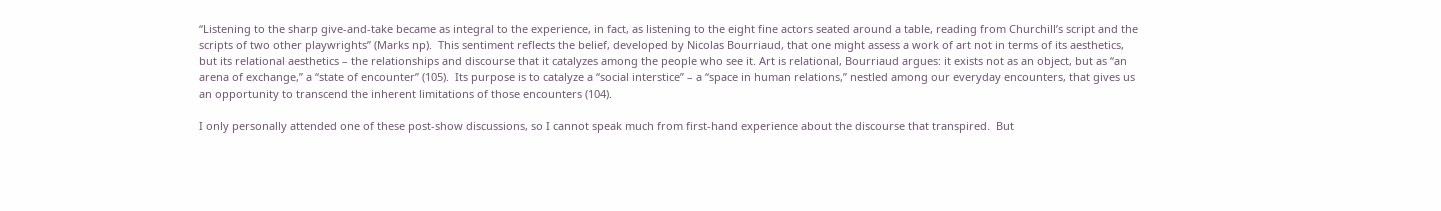“Listening to the sharp give-and-take became as integral to the experience, in fact, as listening to the eight fine actors seated around a table, reading from Churchill’s script and the scripts of two other playwrights” (Marks np).  This sentiment reflects the belief, developed by Nicolas Bourriaud, that one might assess a work of art not in terms of its aesthetics, but its relational aesthetics – the relationships and discourse that it catalyzes among the people who see it. Art is relational, Bourriaud argues: it exists not as an object, but as “an arena of exchange,” a “state of encounter” (105).  Its purpose is to catalyze a “social interstice” – a “space in human relations,” nestled among our everyday encounters, that gives us an opportunity to transcend the inherent limitations of those encounters (104).

I only personally attended one of these post-show discussions, so I cannot speak much from first-hand experience about the discourse that transpired.  But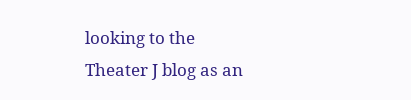looking to the Theater J blog as an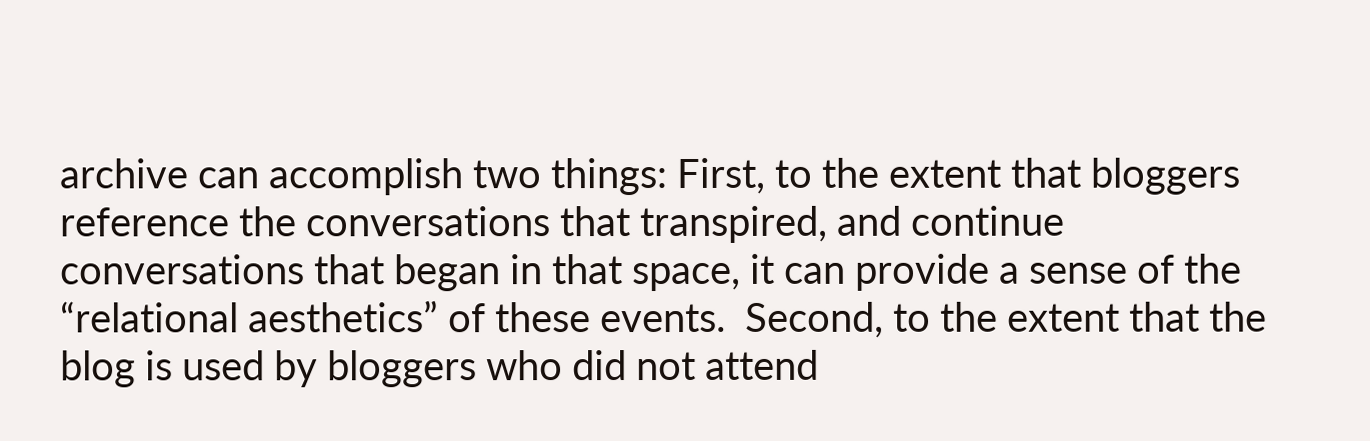archive can accomplish two things: First, to the extent that bloggers reference the conversations that transpired, and continue conversations that began in that space, it can provide a sense of the “relational aesthetics” of these events.  Second, to the extent that the blog is used by bloggers who did not attend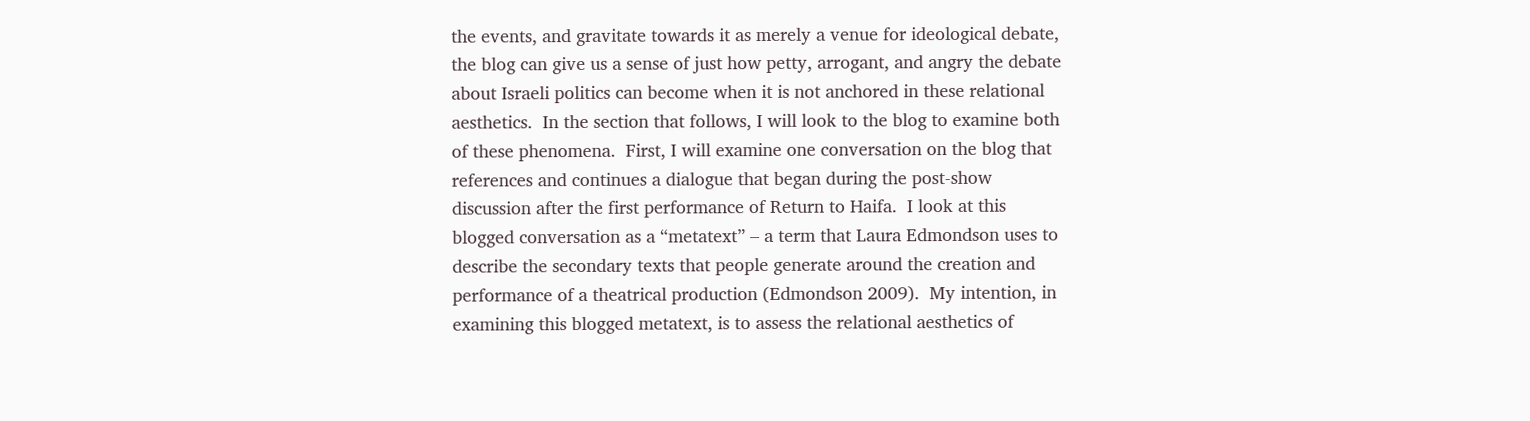the events, and gravitate towards it as merely a venue for ideological debate, the blog can give us a sense of just how petty, arrogant, and angry the debate about Israeli politics can become when it is not anchored in these relational aesthetics.  In the section that follows, I will look to the blog to examine both of these phenomena.  First, I will examine one conversation on the blog that references and continues a dialogue that began during the post-show discussion after the first performance of Return to Haifa.  I look at this blogged conversation as a “metatext” – a term that Laura Edmondson uses to describe the secondary texts that people generate around the creation and performance of a theatrical production (Edmondson 2009).  My intention, in examining this blogged metatext, is to assess the relational aesthetics of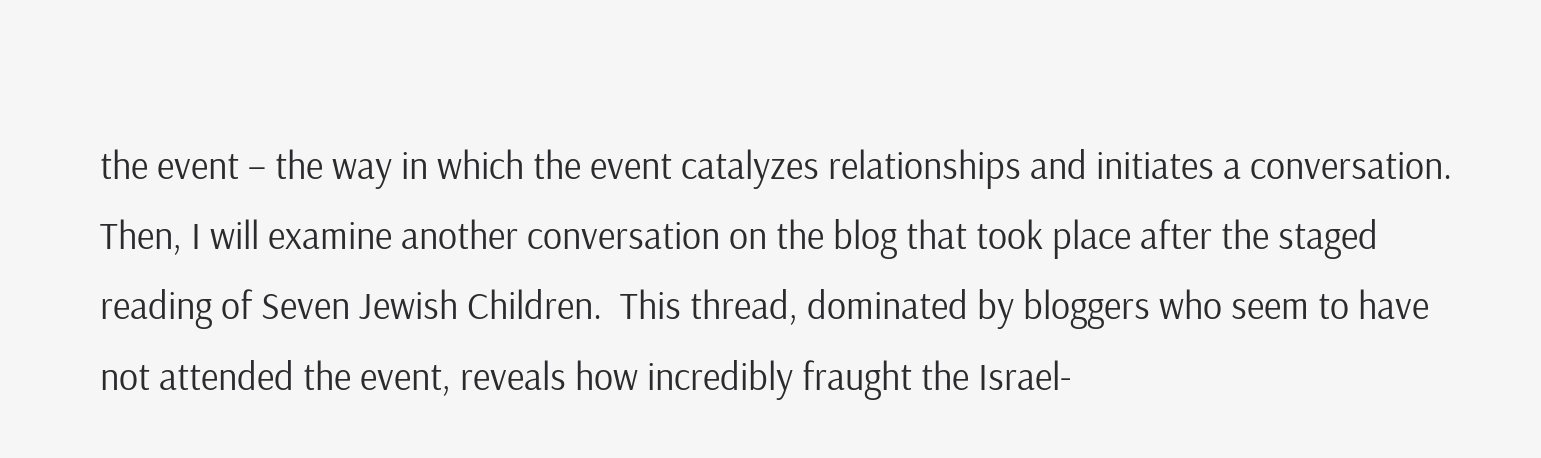the event – the way in which the event catalyzes relationships and initiates a conversation. Then, I will examine another conversation on the blog that took place after the staged reading of Seven Jewish Children.  This thread, dominated by bloggers who seem to have not attended the event, reveals how incredibly fraught the Israel-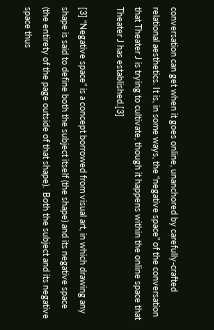conversation can get when it goes online, unanchored by carefully-crafted relational aesthetics. It is, in some ways, the “negative space” of the conversation that Theater J is trying to cultivate, though it happens within the online space that Theater J has established.[3]

[3] “Negative space” is a concept borrowed from visual art, in which drawing any shape is said to define both the subject itself (the shape) and its negative space (the entirety of the page outside of that shape).  Both the subject and its negative space thus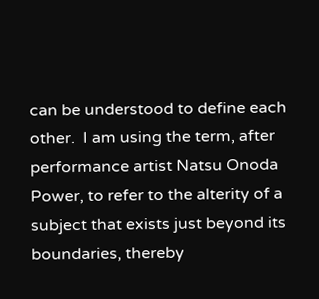can be understood to define each other.  I am using the term, after performance artist Natsu Onoda Power, to refer to the alterity of a subject that exists just beyond its boundaries, thereby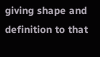giving shape and definition to that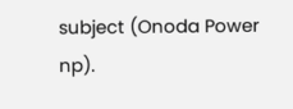subject (Onoda Power np).